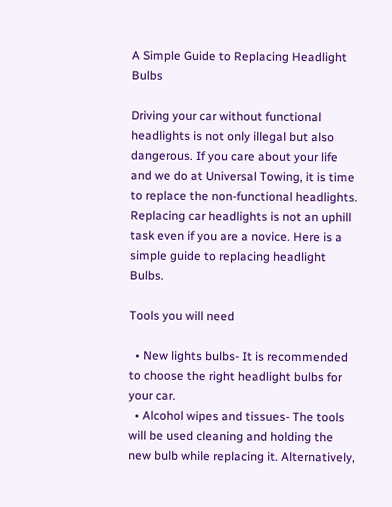A Simple Guide to Replacing Headlight Bulbs

Driving your car without functional headlights is not only illegal but also dangerous. If you care about your life and we do at Universal Towing, it is time to replace the non-functional headlights. Replacing car headlights is not an uphill task even if you are a novice. Here is a simple guide to replacing headlight Bulbs.

Tools you will need

  • New lights bulbs- It is recommended to choose the right headlight bulbs for your car.
  • Alcohol wipes and tissues- The tools will be used cleaning and holding the new bulb while replacing it. Alternatively,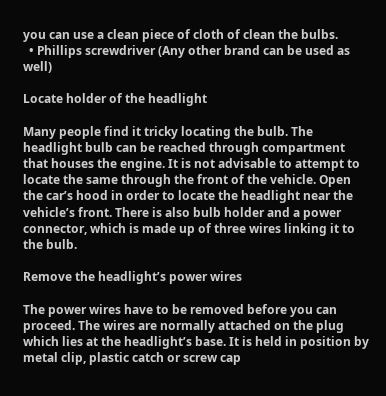you can use a clean piece of cloth of clean the bulbs.
  • Phillips screwdriver (Any other brand can be used as well)

Locate holder of the headlight

Many people find it tricky locating the bulb. The headlight bulb can be reached through compartment that houses the engine. It is not advisable to attempt to locate the same through the front of the vehicle. Open the car’s hood in order to locate the headlight near the vehicle’s front. There is also bulb holder and a power connector, which is made up of three wires linking it to the bulb.

Remove the headlight’s power wires

The power wires have to be removed before you can proceed. The wires are normally attached on the plug which lies at the headlight’s base. It is held in position by metal clip, plastic catch or screw cap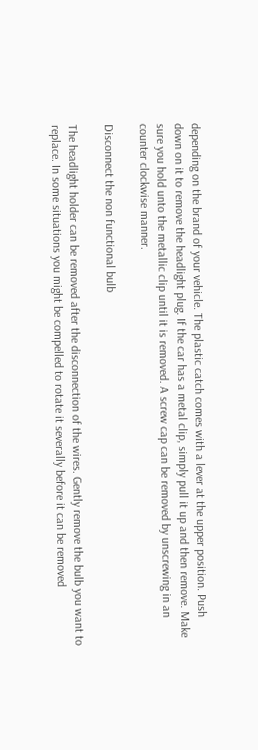depending on the brand of your vehicle. The plastic catch comes with a lever at the upper position. Push down on it to remove the headlight plug. If the car has a metal clip, simply pull it up and then remove. Make sure you hold unto the metallic clip until it is removed. A screw cap can be removed by unscrewing in an counter clockwise manner.

Disconnect the non functional bulb

The headlight holder can be removed after the disconnection of the wires. Gently remove the bulb you want to replace. In some situations you might be compelled to rotate it severally before it can be removed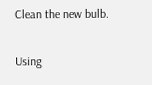Clean the new bulb.

Using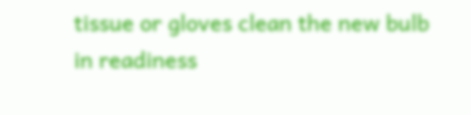tissue or gloves clean the new bulb in readiness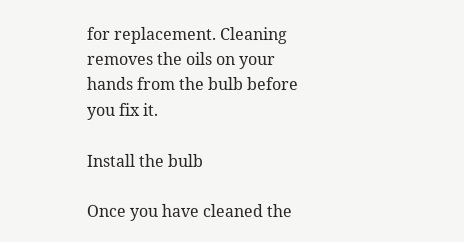for replacement. Cleaning removes the oils on your hands from the bulb before you fix it.

Install the bulb

Once you have cleaned the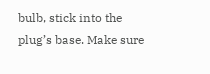bulb, stick into the plug’s base. Make sure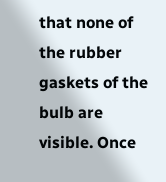that none of the rubber gaskets of the bulb are visible. Once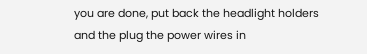you are done, put back the headlight holders and the plug the power wires in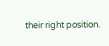their right position.